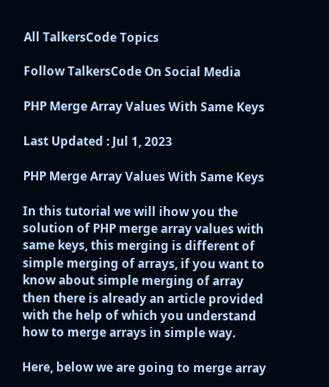All TalkersCode Topics

Follow TalkersCode On Social Media

PHP Merge Array Values With Same Keys

Last Updated : Jul 1, 2023

PHP Merge Array Values With Same Keys

In this tutorial we will ihow you the solution of PHP merge array values with same keys, this merging is different of simple merging of arrays, if you want to know about simple merging of array then there is already an article provided with the help of which you understand how to merge arrays in simple way.

Here, below we are going to merge array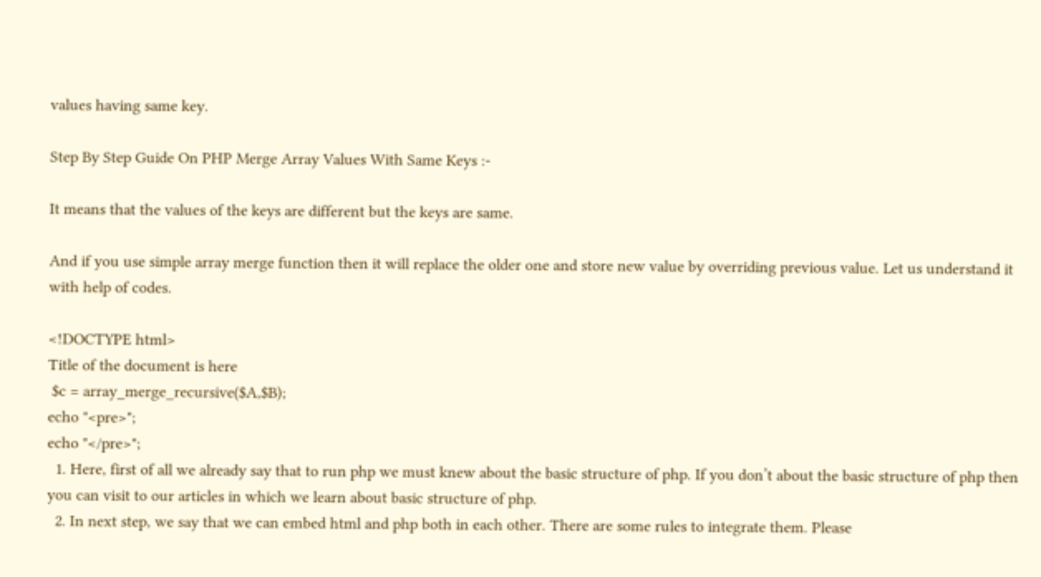values having same key.

Step By Step Guide On PHP Merge Array Values With Same Keys :-

It means that the values of the keys are different but the keys are same.

And if you use simple array merge function then it will replace the older one and store new value by overriding previous value. Let us understand it with help of codes.

<!DOCTYPE html>
Title of the document is here
 $c = array_merge_recursive($A,$B);
echo "<pre>";
echo "</pre>";
  1. Here, first of all we already say that to run php we must knew about the basic structure of php. If you don’t about the basic structure of php then you can visit to our articles in which we learn about basic structure of php.
  2. In next step, we say that we can embed html and php both in each other. There are some rules to integrate them. Please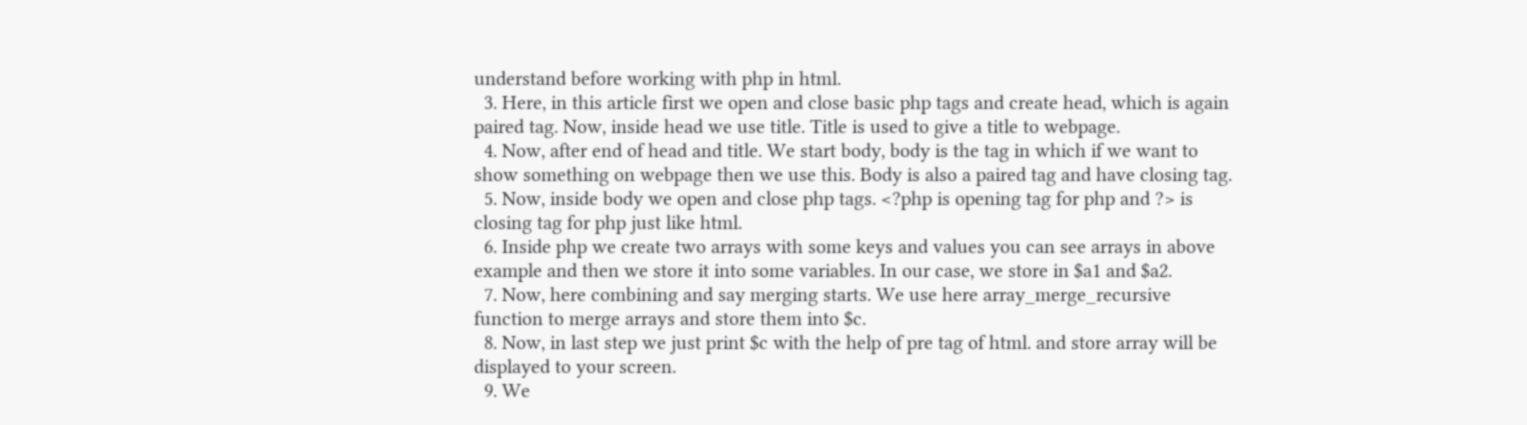understand before working with php in html.
  3. Here, in this article first we open and close basic php tags and create head, which is again paired tag. Now, inside head we use title. Title is used to give a title to webpage.
  4. Now, after end of head and title. We start body, body is the tag in which if we want to show something on webpage then we use this. Body is also a paired tag and have closing tag.
  5. Now, inside body we open and close php tags. <?php is opening tag for php and ?> is closing tag for php just like html.
  6. Inside php we create two arrays with some keys and values you can see arrays in above example and then we store it into some variables. In our case, we store in $a1 and $a2.
  7. Now, here combining and say merging starts. We use here array_merge_recursive function to merge arrays and store them into $c.
  8. Now, in last step we just print $c with the help of pre tag of html. and store array will be displayed to your screen.
  9. We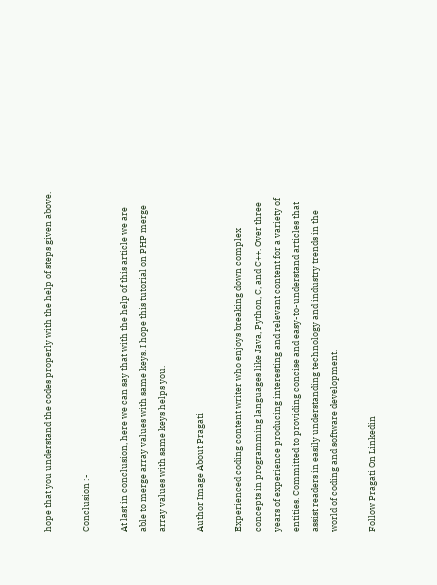hope that you understand the codes properly with the help of steps given above.

Conclusion :-

At last in conclusion, here we can say that with the help of this article we are able to merge array values with same keys. I hope this tutorial on PHP merge array values with same keys helps you.

Author Image About Pragati

Experienced coding content writer who enjoys breaking down complex concepts in programming languages like Java, Python, C, and C++. Over three years of experience producing interesting and relevant content for a variety of entities. Committed to providing concise and easy-to-understand articles that assist readers in easily understanding technology and industry trends in the world of coding and software development.

Follow Pragati On Linkedin